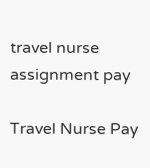travel nurse assignment pay

Travel Nurse Pay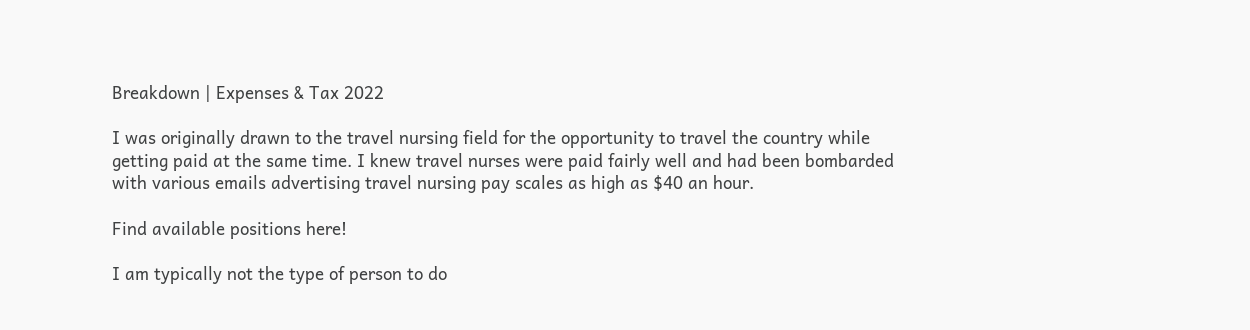Breakdown | Expenses & Tax 2022

I was originally drawn to the travel nursing field for the opportunity to travel the country while getting paid at the same time. I knew travel nurses were paid fairly well and had been bombarded with various emails advertising travel nursing pay scales as high as $40 an hour.

Find available positions here!

I am typically not the type of person to do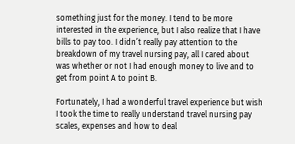something just for the money. I tend to be more interested in the experience, but I also realize that I have bills to pay too. I didn’t really pay attention to the breakdown of my travel nursing pay, all I cared about was whether or not I had enough money to live and to get from point A to point B.

Fortunately, I had a wonderful travel experience but wish I took the time to really understand travel nursing pay scales, expenses and how to deal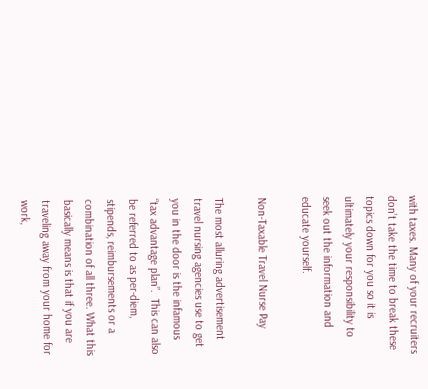with taxes. Many of your recruiters don’t take the time to break these topics down for you so it is ultimately your responsibility to seek out the information and educate yourself.

Non-Taxable Travel Nurse Pay

The most alluring advertisement travel nursing agencies use to get you in the door is the infamous “tax advantage plan”.  This can also be referred to as per-diem, stipends, reimbursements or a combination of all three. What this basically means is that if you are traveling away from your home for work,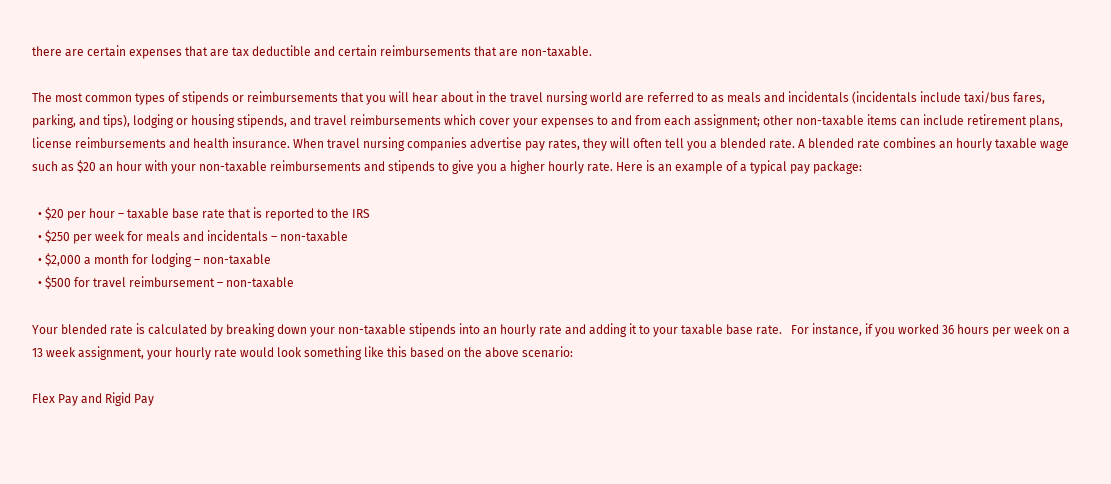there are certain expenses that are tax deductible and certain reimbursements that are non-taxable.

The most common types of stipends or reimbursements that you will hear about in the travel nursing world are referred to as meals and incidentals (incidentals include taxi/bus fares, parking, and tips), lodging or housing stipends, and travel reimbursements which cover your expenses to and from each assignment; other non-taxable items can include retirement plans, license reimbursements and health insurance. When travel nursing companies advertise pay rates, they will often tell you a blended rate. A blended rate combines an hourly taxable wage such as $20 an hour with your non-taxable reimbursements and stipends to give you a higher hourly rate. Here is an example of a typical pay package:

  • $20 per hour – taxable base rate that is reported to the IRS
  • $250 per week for meals and incidentals – non-taxable
  • $2,000 a month for lodging – non-taxable
  • $500 for travel reimbursement – non-taxable

Your blended rate is calculated by breaking down your non-taxable stipends into an hourly rate and adding it to your taxable base rate.   For instance, if you worked 36 hours per week on a 13 week assignment, your hourly rate would look something like this based on the above scenario:

Flex Pay and Rigid Pay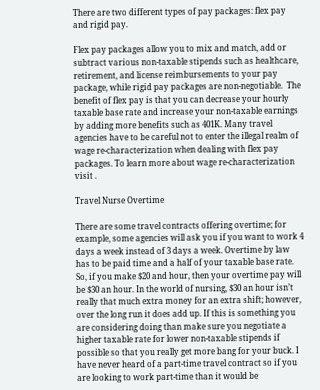There are two different types of pay packages: flex pay and rigid pay.

Flex pay packages allow you to mix and match, add or subtract various non-taxable stipends such as healthcare, retirement, and license reimbursements to your pay package, while rigid pay packages are non-negotiable.  The benefit of flex pay is that you can decrease your hourly taxable base rate and increase your non-taxable earnings by adding more benefits such as 401K. Many travel agencies have to be careful not to enter the illegal realm of wage re-characterization when dealing with flex pay packages. To learn more about wage re-characterization visit .

Travel Nurse Overtime

There are some travel contracts offering overtime; for example, some agencies will ask you if you want to work 4 days a week instead of 3 days a week. Overtime by law has to be paid time and a half of your taxable base rate. So, if you make $20 and hour, then your overtime pay will be $30 an hour. In the world of nursing, $30 an hour isn’t really that much extra money for an extra shift; however, over the long run it does add up. If this is something you are considering doing than make sure you negotiate a higher taxable rate for lower non-taxable stipends if possible so that you really get more bang for your buck. I have never heard of a part-time travel contract so if you are looking to work part-time than it would be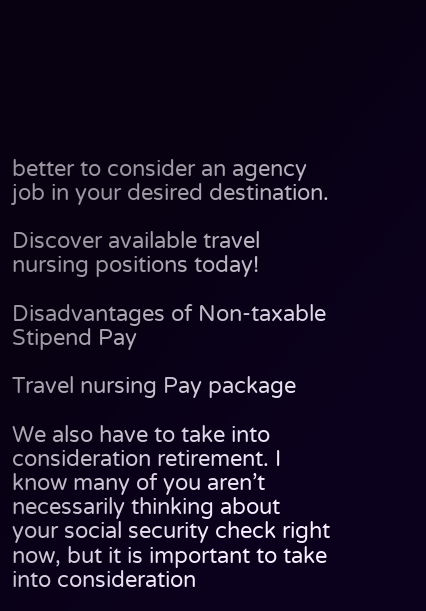better to consider an agency job in your desired destination.

Discover available travel nursing positions today!

Disadvantages of Non-taxable Stipend Pay

Travel nursing Pay package

We also have to take into consideration retirement. I know many of you aren’t necessarily thinking about your social security check right now, but it is important to take into consideration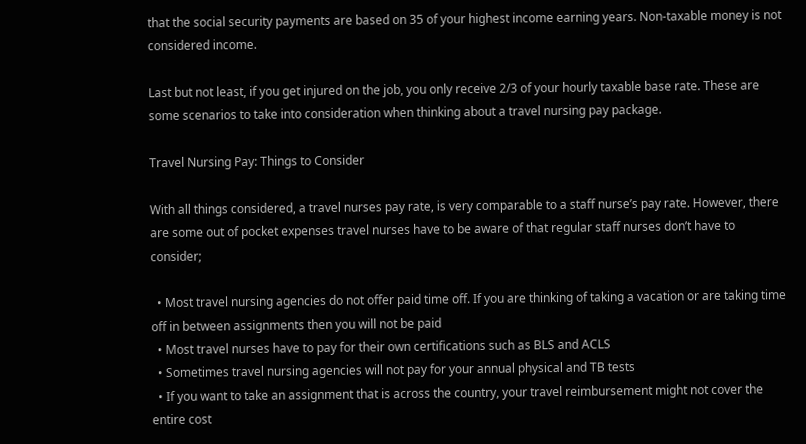that the social security payments are based on 35 of your highest income earning years. Non-taxable money is not considered income.

Last but not least, if you get injured on the job, you only receive 2/3 of your hourly taxable base rate. These are some scenarios to take into consideration when thinking about a travel nursing pay package.

Travel Nursing Pay: Things to Consider

With all things considered, a travel nurses pay rate, is very comparable to a staff nurse’s pay rate. However, there are some out of pocket expenses travel nurses have to be aware of that regular staff nurses don’t have to consider;

  • Most travel nursing agencies do not offer paid time off. If you are thinking of taking a vacation or are taking time off in between assignments then you will not be paid
  • Most travel nurses have to pay for their own certifications such as BLS and ACLS
  • Sometimes travel nursing agencies will not pay for your annual physical and TB tests
  • If you want to take an assignment that is across the country, your travel reimbursement might not cover the entire cost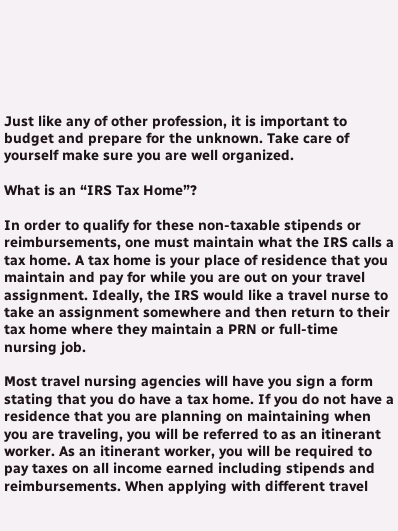Just like any of other profession, it is important to budget and prepare for the unknown. Take care of yourself make sure you are well organized.

What is an “IRS Tax Home”?

In order to qualify for these non-taxable stipends or reimbursements, one must maintain what the IRS calls a tax home. A tax home is your place of residence that you maintain and pay for while you are out on your travel assignment. Ideally, the IRS would like a travel nurse to take an assignment somewhere and then return to their tax home where they maintain a PRN or full-time nursing job.

Most travel nursing agencies will have you sign a form stating that you do have a tax home. If you do not have a residence that you are planning on maintaining when you are traveling, you will be referred to as an itinerant worker. As an itinerant worker, you will be required to pay taxes on all income earned including stipends and reimbursements. When applying with different travel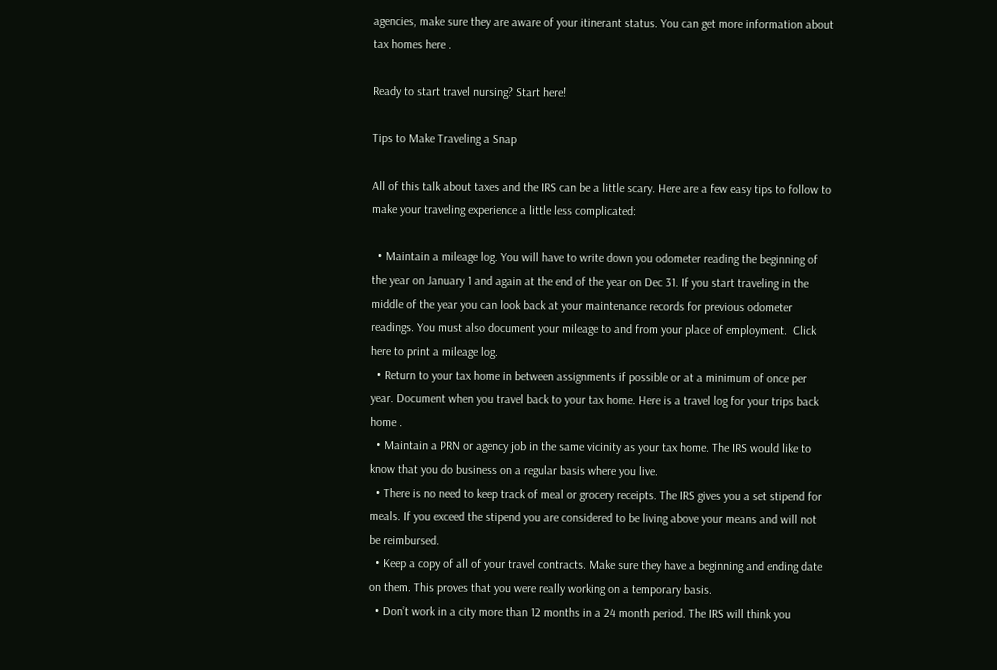agencies, make sure they are aware of your itinerant status. You can get more information about tax homes here .

Ready to start travel nursing? Start here!

Tips to Make Traveling a Snap

All of this talk about taxes and the IRS can be a little scary. Here are a few easy tips to follow to make your traveling experience a little less complicated:

  • Maintain a mileage log. You will have to write down you odometer reading the beginning of the year on January 1 and again at the end of the year on Dec 31. If you start traveling in the middle of the year you can look back at your maintenance records for previous odometer readings. You must also document your mileage to and from your place of employment.  Click here to print a mileage log.
  • Return to your tax home in between assignments if possible or at a minimum of once per year. Document when you travel back to your tax home. Here is a travel log for your trips back home .
  • Maintain a PRN or agency job in the same vicinity as your tax home. The IRS would like to know that you do business on a regular basis where you live.
  • There is no need to keep track of meal or grocery receipts. The IRS gives you a set stipend for meals. If you exceed the stipend you are considered to be living above your means and will not be reimbursed.
  • Keep a copy of all of your travel contracts. Make sure they have a beginning and ending date on them. This proves that you were really working on a temporary basis.
  • Don’t work in a city more than 12 months in a 24 month period. The IRS will think you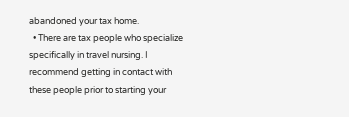abandoned your tax home.
  • There are tax people who specialize specifically in travel nursing. I recommend getting in contact with these people prior to starting your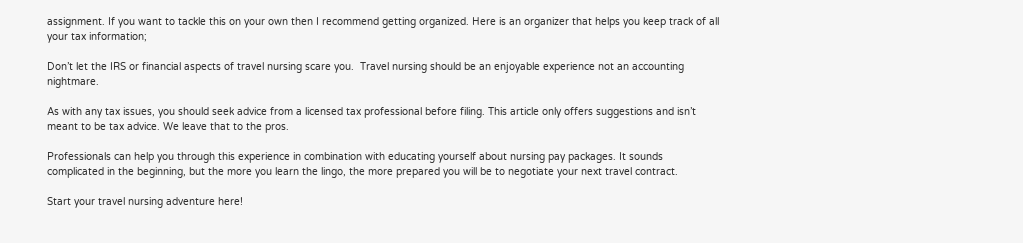assignment. If you want to tackle this on your own then I recommend getting organized. Here is an organizer that helps you keep track of all your tax information;

Don’t let the IRS or financial aspects of travel nursing scare you.  Travel nursing should be an enjoyable experience not an accounting nightmare.

As with any tax issues, you should seek advice from a licensed tax professional before filing. This article only offers suggestions and isn’t meant to be tax advice. We leave that to the pros.

Professionals can help you through this experience in combination with educating yourself about nursing pay packages. It sounds complicated in the beginning, but the more you learn the lingo, the more prepared you will be to negotiate your next travel contract.

Start your travel nursing adventure here!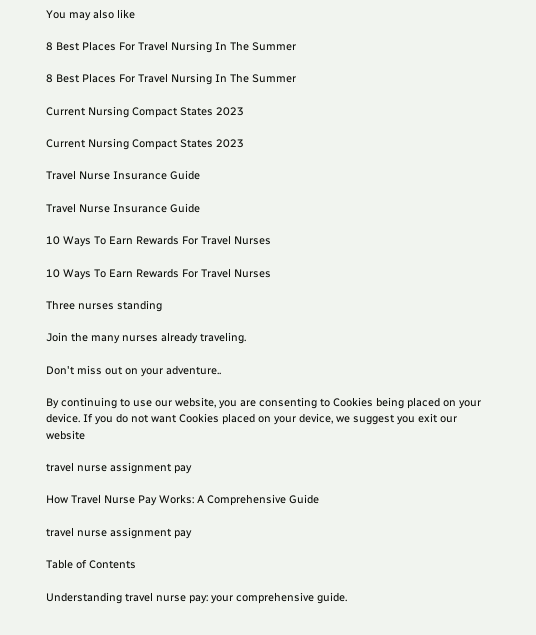You may also like

8 Best Places For Travel Nursing In The Summer

8 Best Places For Travel Nursing In The Summer

Current Nursing Compact States 2023

Current Nursing Compact States 2023

Travel Nurse Insurance Guide

Travel Nurse Insurance Guide

10 Ways To Earn Rewards For Travel Nurses

10 Ways To Earn Rewards For Travel Nurses

Three nurses standing

Join the many nurses already traveling.

Don't miss out on your adventure..

By continuing to use our website, you are consenting to Cookies being placed on your device. If you do not want Cookies placed on your device, we suggest you exit our website

travel nurse assignment pay

How Travel Nurse Pay Works: A Comprehensive Guide

travel nurse assignment pay

Table of Contents

Understanding travel nurse pay: your comprehensive guide.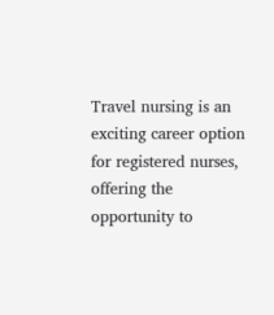Travel nursing is an exciting career option for registered nurses, offering the opportunity to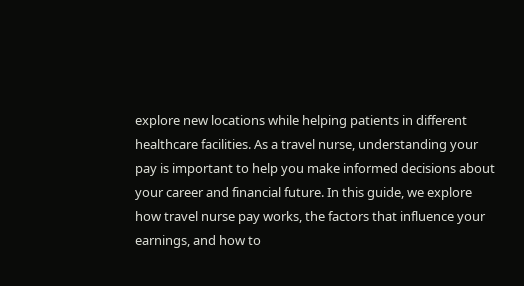explore new locations while helping patients in different healthcare facilities. As a travel nurse, understanding your pay is important to help you make informed decisions about your career and financial future. In this guide, we explore how travel nurse pay works, the factors that influence your earnings, and how to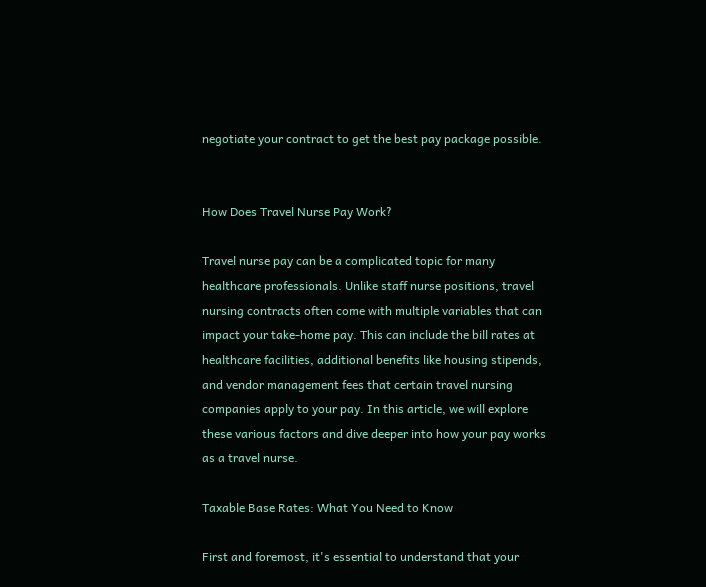negotiate your contract to get the best pay package possible.


How Does Travel Nurse Pay Work?

Travel nurse pay can be a complicated topic for many healthcare professionals. Unlike staff nurse positions, travel nursing contracts often come with multiple variables that can impact your take-home pay. This can include the bill rates at healthcare facilities, additional benefits like housing stipends, and vendor management fees that certain travel nursing companies apply to your pay. In this article, we will explore these various factors and dive deeper into how your pay works as a travel nurse.

Taxable Base Rates: What You Need to Know

First and foremost, it's essential to understand that your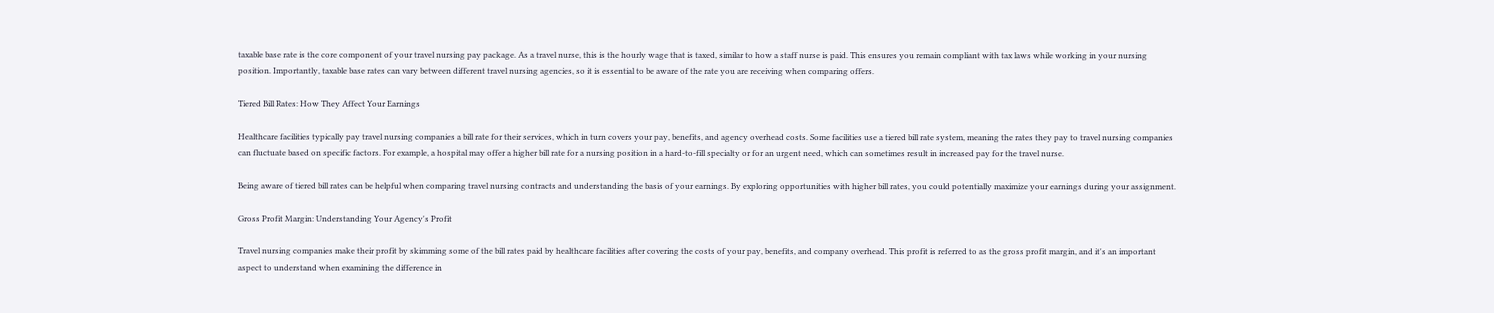taxable base rate is the core component of your travel nursing pay package. As a travel nurse, this is the hourly wage that is taxed, similar to how a staff nurse is paid. This ensures you remain compliant with tax laws while working in your nursing position. Importantly, taxable base rates can vary between different travel nursing agencies, so it is essential to be aware of the rate you are receiving when comparing offers.

Tiered Bill Rates: How They Affect Your Earnings

Healthcare facilities typically pay travel nursing companies a bill rate for their services, which in turn covers your pay, benefits, and agency overhead costs. Some facilities use a tiered bill rate system, meaning the rates they pay to travel nursing companies can fluctuate based on specific factors. For example, a hospital may offer a higher bill rate for a nursing position in a hard-to-fill specialty or for an urgent need, which can sometimes result in increased pay for the travel nurse.

Being aware of tiered bill rates can be helpful when comparing travel nursing contracts and understanding the basis of your earnings. By exploring opportunities with higher bill rates, you could potentially maximize your earnings during your assignment.

Gross Profit Margin: Understanding Your Agency's Profit

Travel nursing companies make their profit by skimming some of the bill rates paid by healthcare facilities after covering the costs of your pay, benefits, and company overhead. This profit is referred to as the gross profit margin, and it's an important aspect to understand when examining the difference in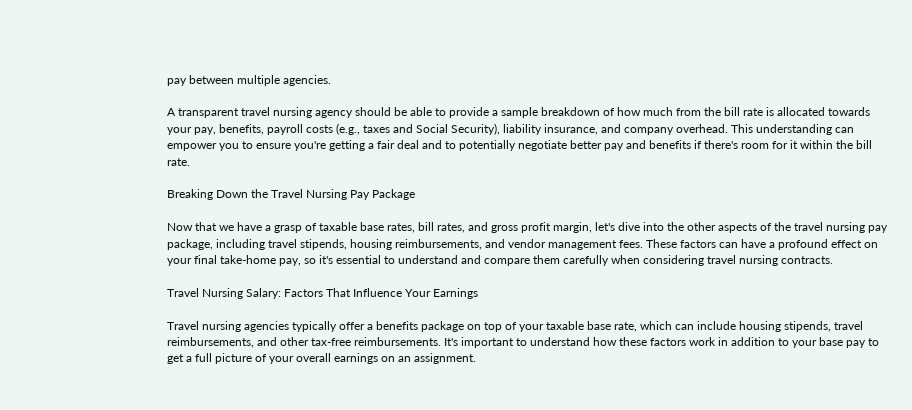pay between multiple agencies.

A transparent travel nursing agency should be able to provide a sample breakdown of how much from the bill rate is allocated towards your pay, benefits, payroll costs (e.g., taxes and Social Security), liability insurance, and company overhead. This understanding can empower you to ensure you're getting a fair deal and to potentially negotiate better pay and benefits if there's room for it within the bill rate.

Breaking Down the Travel Nursing Pay Package

Now that we have a grasp of taxable base rates, bill rates, and gross profit margin, let's dive into the other aspects of the travel nursing pay package, including travel stipends, housing reimbursements, and vendor management fees. These factors can have a profound effect on your final take-home pay, so it's essential to understand and compare them carefully when considering travel nursing contracts.

Travel Nursing Salary: Factors That Influence Your Earnings

Travel nursing agencies typically offer a benefits package on top of your taxable base rate, which can include housing stipends, travel reimbursements, and other tax-free reimbursements. It's important to understand how these factors work in addition to your base pay to get a full picture of your overall earnings on an assignment.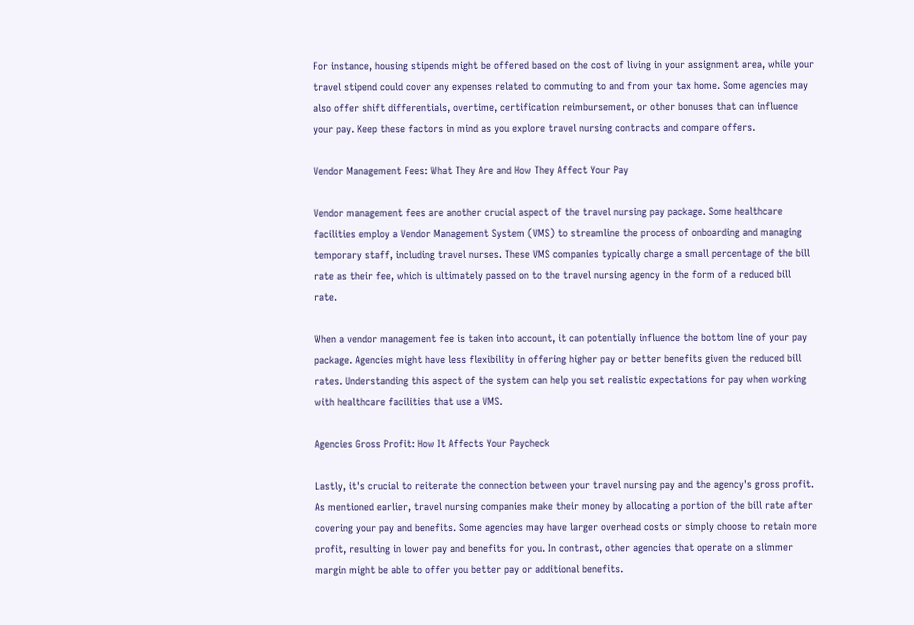For instance, housing stipends might be offered based on the cost of living in your assignment area, while your travel stipend could cover any expenses related to commuting to and from your tax home. Some agencies may also offer shift differentials, overtime, certification reimbursement, or other bonuses that can influence your pay. Keep these factors in mind as you explore travel nursing contracts and compare offers.

Vendor Management Fees: What They Are and How They Affect Your Pay

Vendor management fees are another crucial aspect of the travel nursing pay package. Some healthcare facilities employ a Vendor Management System (VMS) to streamline the process of onboarding and managing temporary staff, including travel nurses. These VMS companies typically charge a small percentage of the bill rate as their fee, which is ultimately passed on to the travel nursing agency in the form of a reduced bill rate.

When a vendor management fee is taken into account, it can potentially influence the bottom line of your pay package. Agencies might have less flexibility in offering higher pay or better benefits given the reduced bill rates. Understanding this aspect of the system can help you set realistic expectations for pay when working with healthcare facilities that use a VMS.

Agencies Gross Profit: How It Affects Your Paycheck

Lastly, it's crucial to reiterate the connection between your travel nursing pay and the agency's gross profit. As mentioned earlier, travel nursing companies make their money by allocating a portion of the bill rate after covering your pay and benefits. Some agencies may have larger overhead costs or simply choose to retain more profit, resulting in lower pay and benefits for you. In contrast, other agencies that operate on a slimmer margin might be able to offer you better pay or additional benefits.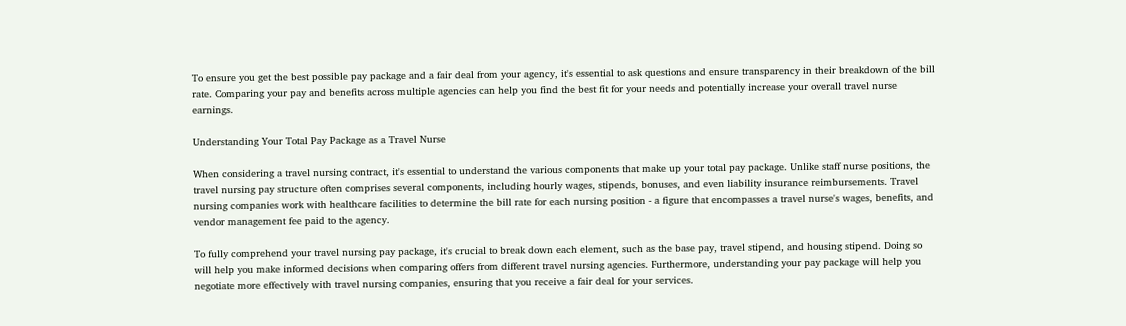To ensure you get the best possible pay package and a fair deal from your agency, it's essential to ask questions and ensure transparency in their breakdown of the bill rate. Comparing your pay and benefits across multiple agencies can help you find the best fit for your needs and potentially increase your overall travel nurse earnings.

Understanding Your Total Pay Package as a Travel Nurse

When considering a travel nursing contract, it's essential to understand the various components that make up your total pay package. Unlike staff nurse positions, the travel nursing pay structure often comprises several components, including hourly wages, stipends, bonuses, and even liability insurance reimbursements. Travel nursing companies work with healthcare facilities to determine the bill rate for each nursing position - a figure that encompasses a travel nurse's wages, benefits, and vendor management fee paid to the agency.

To fully comprehend your travel nursing pay package, it's crucial to break down each element, such as the base pay, travel stipend, and housing stipend. Doing so will help you make informed decisions when comparing offers from different travel nursing agencies. Furthermore, understanding your pay package will help you negotiate more effectively with travel nursing companies, ensuring that you receive a fair deal for your services.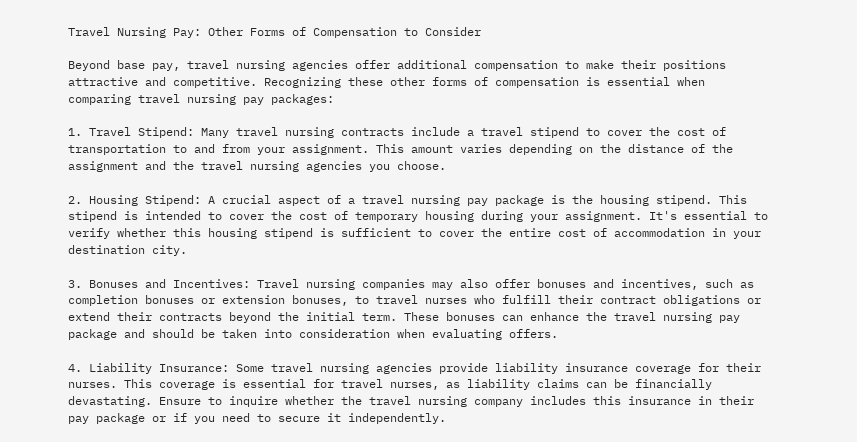Travel Nursing Pay: Other Forms of Compensation to Consider

Beyond base pay, travel nursing agencies offer additional compensation to make their positions attractive and competitive. Recognizing these other forms of compensation is essential when comparing travel nursing pay packages:

1. Travel Stipend: Many travel nursing contracts include a travel stipend to cover the cost of transportation to and from your assignment. This amount varies depending on the distance of the assignment and the travel nursing agencies you choose.

2. Housing Stipend: A crucial aspect of a travel nursing pay package is the housing stipend. This stipend is intended to cover the cost of temporary housing during your assignment. It's essential to verify whether this housing stipend is sufficient to cover the entire cost of accommodation in your destination city.

3. Bonuses and Incentives: Travel nursing companies may also offer bonuses and incentives, such as completion bonuses or extension bonuses, to travel nurses who fulfill their contract obligations or extend their contracts beyond the initial term. These bonuses can enhance the travel nursing pay package and should be taken into consideration when evaluating offers.

4. Liability Insurance: Some travel nursing agencies provide liability insurance coverage for their nurses. This coverage is essential for travel nurses, as liability claims can be financially devastating. Ensure to inquire whether the travel nursing company includes this insurance in their pay package or if you need to secure it independently.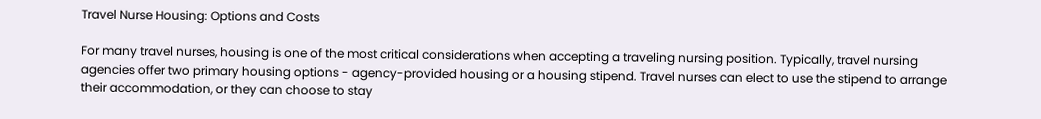Travel Nurse Housing: Options and Costs

For many travel nurses, housing is one of the most critical considerations when accepting a traveling nursing position. Typically, travel nursing agencies offer two primary housing options - agency-provided housing or a housing stipend. Travel nurses can elect to use the stipend to arrange their accommodation, or they can choose to stay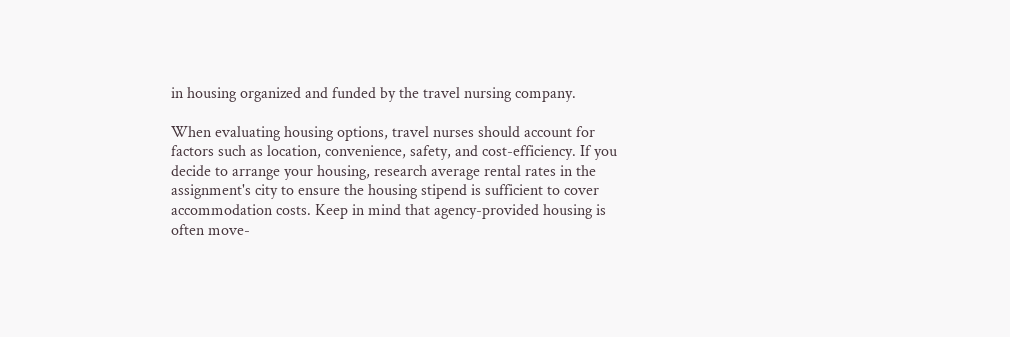in housing organized and funded by the travel nursing company.

When evaluating housing options, travel nurses should account for factors such as location, convenience, safety, and cost-efficiency. If you decide to arrange your housing, research average rental rates in the assignment's city to ensure the housing stipend is sufficient to cover accommodation costs. Keep in mind that agency-provided housing is often move-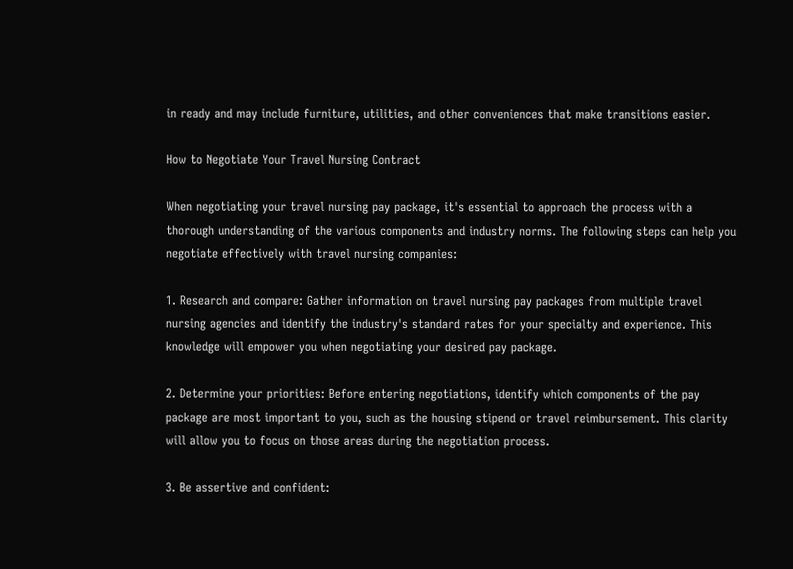in ready and may include furniture, utilities, and other conveniences that make transitions easier.

How to Negotiate Your Travel Nursing Contract

When negotiating your travel nursing pay package, it's essential to approach the process with a thorough understanding of the various components and industry norms. The following steps can help you negotiate effectively with travel nursing companies:

1. Research and compare: Gather information on travel nursing pay packages from multiple travel nursing agencies and identify the industry's standard rates for your specialty and experience. This knowledge will empower you when negotiating your desired pay package.

2. Determine your priorities: Before entering negotiations, identify which components of the pay package are most important to you, such as the housing stipend or travel reimbursement. This clarity will allow you to focus on those areas during the negotiation process.

3. Be assertive and confident: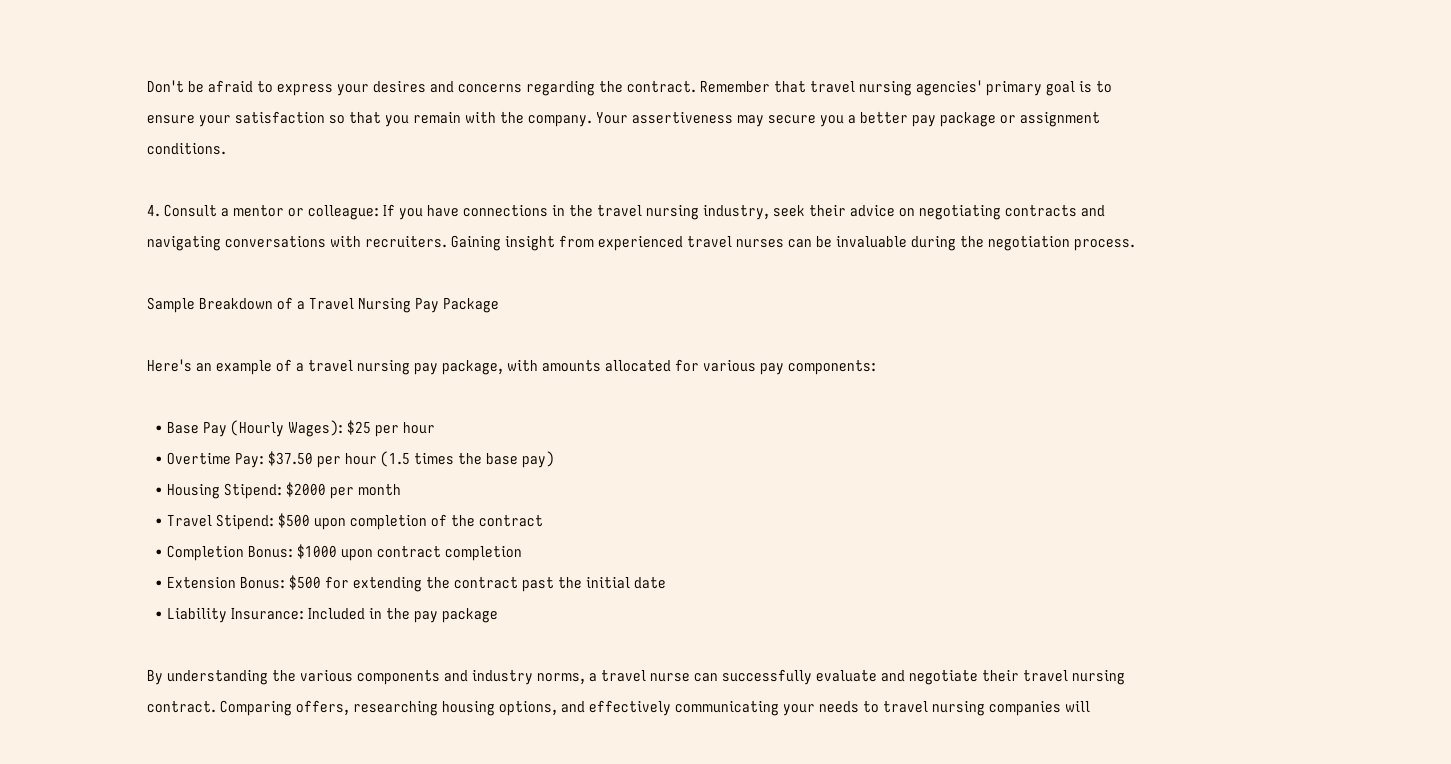Don't be afraid to express your desires and concerns regarding the contract. Remember that travel nursing agencies' primary goal is to ensure your satisfaction so that you remain with the company. Your assertiveness may secure you a better pay package or assignment conditions.

4. Consult a mentor or colleague: If you have connections in the travel nursing industry, seek their advice on negotiating contracts and navigating conversations with recruiters. Gaining insight from experienced travel nurses can be invaluable during the negotiation process.

Sample Breakdown of a Travel Nursing Pay Package

Here's an example of a travel nursing pay package, with amounts allocated for various pay components:

  • Base Pay (Hourly Wages): $25 per hour
  • Overtime Pay: $37.50 per hour (1.5 times the base pay)
  • Housing Stipend: $2000 per month
  • Travel Stipend: $500 upon completion of the contract
  • Completion Bonus: $1000 upon contract completion
  • Extension Bonus: $500 for extending the contract past the initial date
  • Liability Insurance: Included in the pay package

By understanding the various components and industry norms, a travel nurse can successfully evaluate and negotiate their travel nursing contract. Comparing offers, researching housing options, and effectively communicating your needs to travel nursing companies will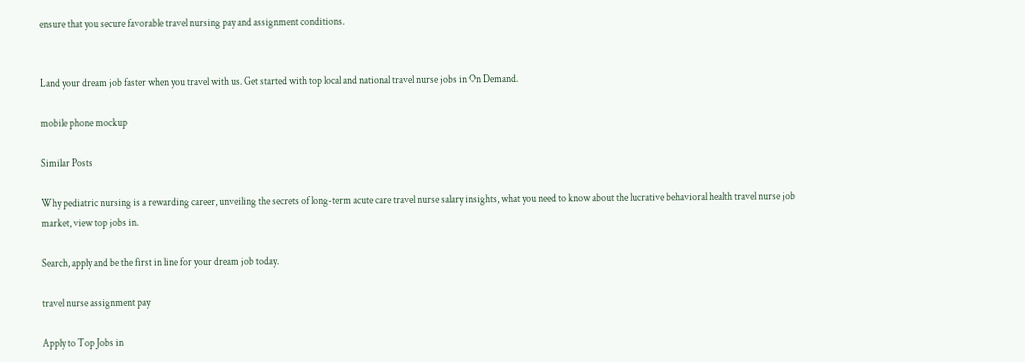ensure that you secure favorable travel nursing pay and assignment conditions.


Land your dream job faster when you travel with us. Get started with top local and national travel nurse jobs in On Demand.

mobile phone mockup

Similar Posts

Why pediatric nursing is a rewarding career, unveiling the secrets of long-term acute care travel nurse salary insights, what you need to know about the lucrative behavioral health travel nurse job market, view top jobs in.

Search, apply and be the first in line for your dream job today.

travel nurse assignment pay

Apply to Top Jobs in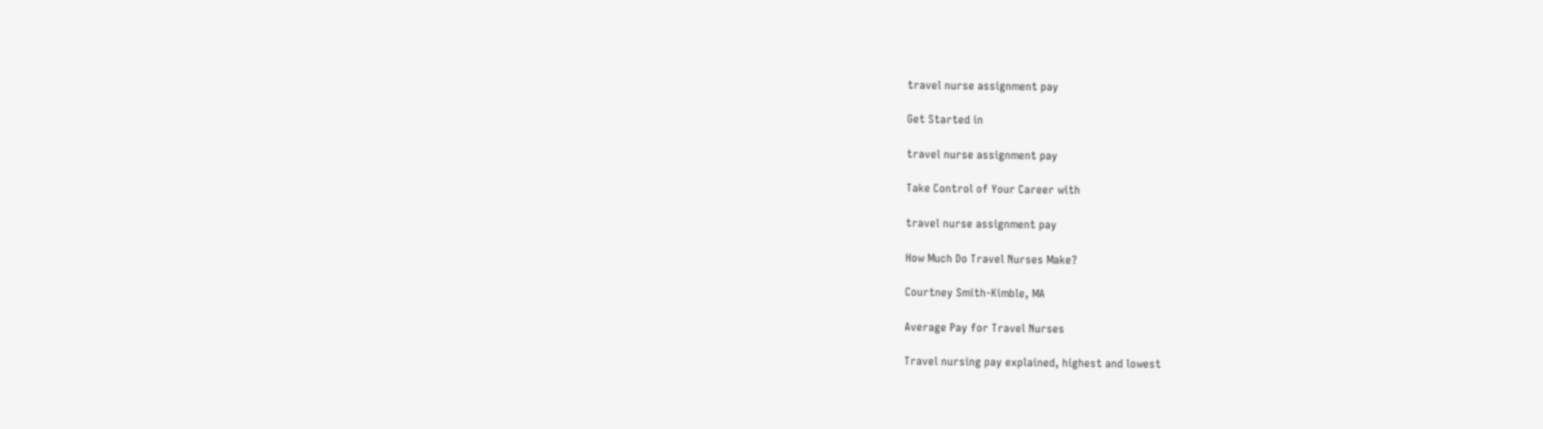travel nurse assignment pay

Get Started in

travel nurse assignment pay

Take Control of Your Career with

travel nurse assignment pay

How Much Do Travel Nurses Make?

Courtney Smith-Kimble, MA

Average Pay for Travel Nurses

Travel nursing pay explained, highest and lowest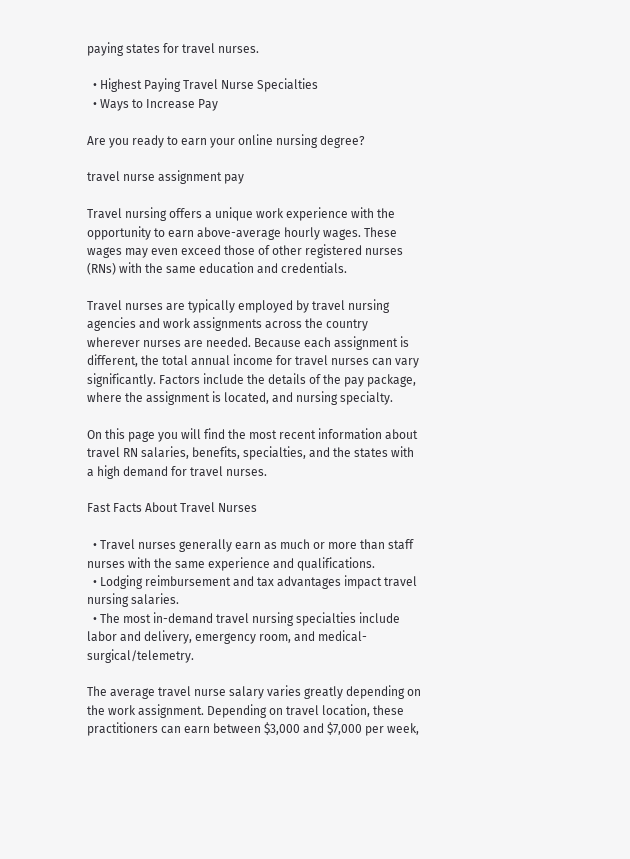paying states for travel nurses.

  • Highest Paying Travel Nurse Specialties
  • Ways to Increase Pay

Are you ready to earn your online nursing degree?

travel nurse assignment pay

Travel nursing offers a unique work experience with the opportunity to earn above-average hourly wages. These wages may even exceed those of other registered nurses (RNs) with the same education and credentials.

Travel nurses are typically employed by travel nursing agencies and work assignments across the country wherever nurses are needed. Because each assignment is different, the total annual income for travel nurses can vary significantly. Factors include the details of the pay package, where the assignment is located, and nursing specialty.

On this page you will find the most recent information about travel RN salaries, benefits, specialties, and the states with a high demand for travel nurses.

Fast Facts About Travel Nurses

  • Travel nurses generally earn as much or more than staff nurses with the same experience and qualifications.
  • Lodging reimbursement and tax advantages impact travel nursing salaries.
  • The most in-demand travel nursing specialties include labor and delivery, emergency room, and medical-surgical/telemetry.

The average travel nurse salary varies greatly depending on the work assignment. Depending on travel location, these practitioners can earn between $3,000 and $7,000 per week,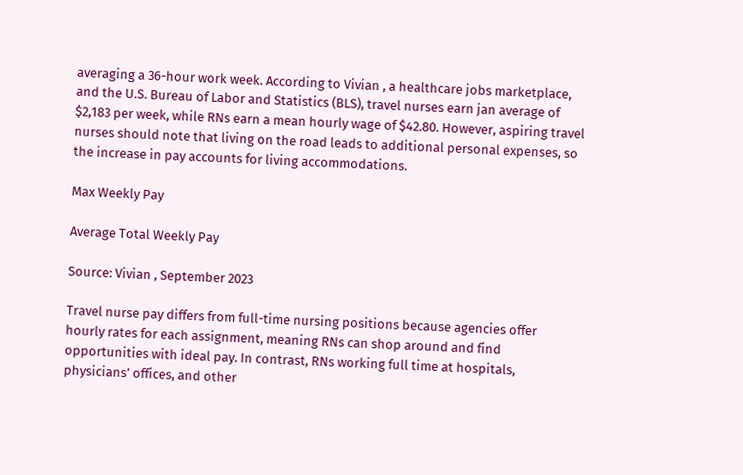averaging a 36-hour work week. According to Vivian , a healthcare jobs marketplace, and the U.S. Bureau of Labor and Statistics (BLS), travel nurses earn jan average of $2,183 per week, while RNs earn a mean hourly wage of $42.80. However, aspiring travel nurses should note that living on the road leads to additional personal expenses, so the increase in pay accounts for living accommodations.

Max Weekly Pay

Average Total Weekly Pay

Source: Vivian , September 2023

Travel nurse pay differs from full-time nursing positions because agencies offer hourly rates for each assignment, meaning RNs can shop around and find opportunities with ideal pay. In contrast, RNs working full time at hospitals, physicians’ offices, and other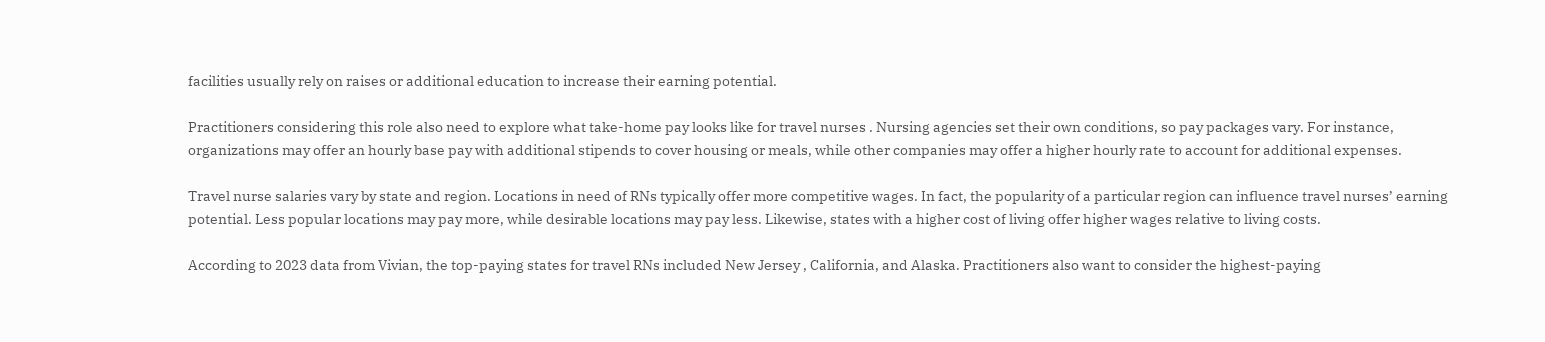facilities usually rely on raises or additional education to increase their earning potential.

Practitioners considering this role also need to explore what take-home pay looks like for travel nurses . Nursing agencies set their own conditions, so pay packages vary. For instance, organizations may offer an hourly base pay with additional stipends to cover housing or meals, while other companies may offer a higher hourly rate to account for additional expenses.

Travel nurse salaries vary by state and region. Locations in need of RNs typically offer more competitive wages. In fact, the popularity of a particular region can influence travel nurses’ earning potential. Less popular locations may pay more, while desirable locations may pay less. Likewise, states with a higher cost of living offer higher wages relative to living costs.

According to 2023 data from Vivian, the top-paying states for travel RNs included New Jersey , California, and Alaska. Practitioners also want to consider the highest-paying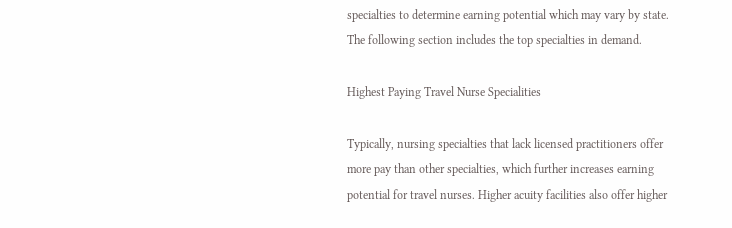specialties to determine earning potential which may vary by state. The following section includes the top specialties in demand.

Highest Paying Travel Nurse Specialities

Typically, nursing specialties that lack licensed practitioners offer more pay than other specialties, which further increases earning potential for travel nurses. Higher acuity facilities also offer higher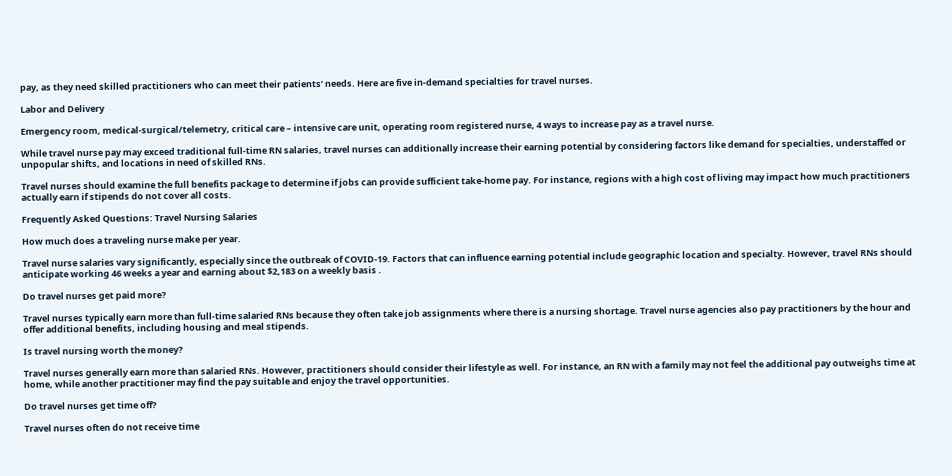pay, as they need skilled practitioners who can meet their patients’ needs. Here are five in-demand specialties for travel nurses.

Labor and Delivery

Emergency room, medical-surgical/telemetry, critical care – intensive care unit, operating room registered nurse, 4 ways to increase pay as a travel nurse.

While travel nurse pay may exceed traditional full-time RN salaries, travel nurses can additionally increase their earning potential by considering factors like demand for specialties, understaffed or unpopular shifts, and locations in need of skilled RNs.

Travel nurses should examine the full benefits package to determine if jobs can provide sufficient take-home pay. For instance, regions with a high cost of living may impact how much practitioners actually earn if stipends do not cover all costs.

Frequently Asked Questions: Travel Nursing Salaries

How much does a traveling nurse make per year.

Travel nurse salaries vary significantly, especially since the outbreak of COVID-19. Factors that can influence earning potential include geographic location and specialty. However, travel RNs should anticipate working 46 weeks a year and earning about $2,183 on a weekly basis .

Do travel nurses get paid more?

Travel nurses typically earn more than full-time salaried RNs because they often take job assignments where there is a nursing shortage. Travel nurse agencies also pay practitioners by the hour and offer additional benefits, including housing and meal stipends.

Is travel nursing worth the money?

Travel nurses generally earn more than salaried RNs. However, practitioners should consider their lifestyle as well. For instance, an RN with a family may not feel the additional pay outweighs time at home, while another practitioner may find the pay suitable and enjoy the travel opportunities.

Do travel nurses get time off?

Travel nurses often do not receive time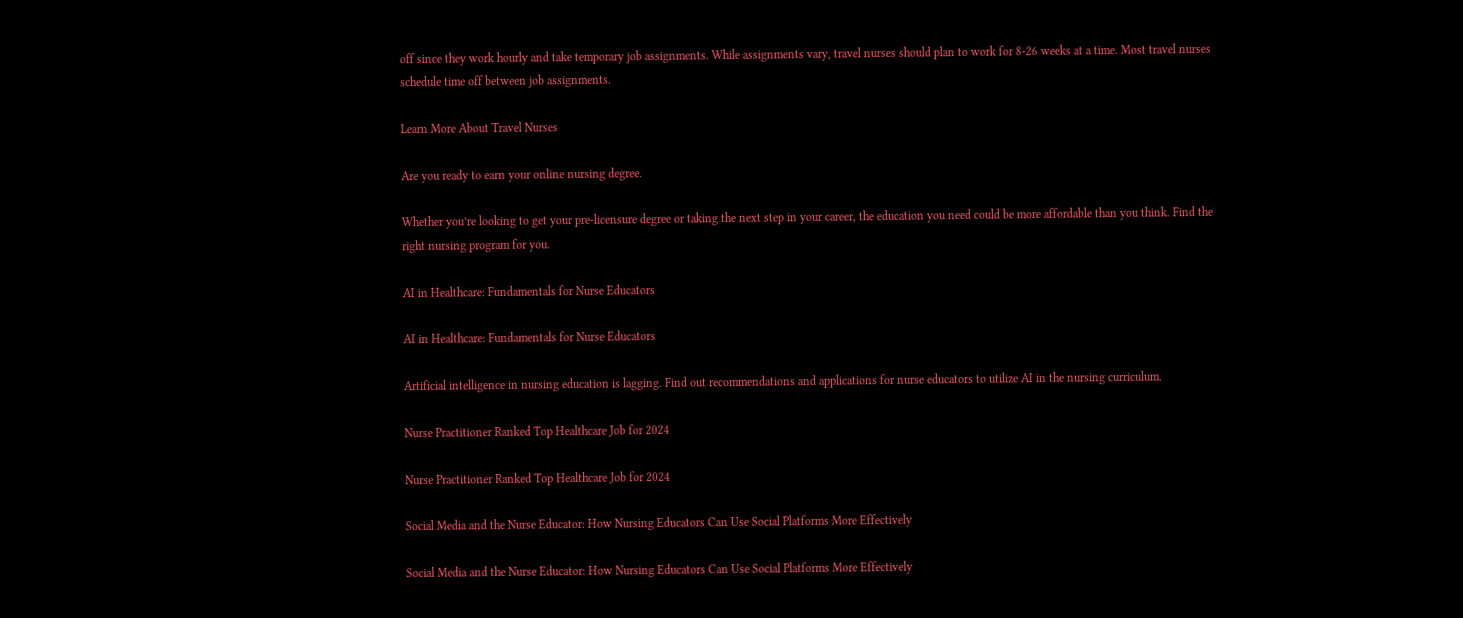off since they work hourly and take temporary job assignments. While assignments vary, travel nurses should plan to work for 8-26 weeks at a time. Most travel nurses schedule time off between job assignments.

Learn More About Travel Nurses

Are you ready to earn your online nursing degree.

Whether you’re looking to get your pre-licensure degree or taking the next step in your career, the education you need could be more affordable than you think. Find the right nursing program for you.

AI in Healthcare: Fundamentals for Nurse Educators

AI in Healthcare: Fundamentals for Nurse Educators

Artificial intelligence in nursing education is lagging. Find out recommendations and applications for nurse educators to utilize AI in the nursing curriculum.

Nurse Practitioner Ranked Top Healthcare Job for 2024

Nurse Practitioner Ranked Top Healthcare Job for 2024

Social Media and the Nurse Educator: How Nursing Educators Can Use Social Platforms More Effectively

Social Media and the Nurse Educator: How Nursing Educators Can Use Social Platforms More Effectively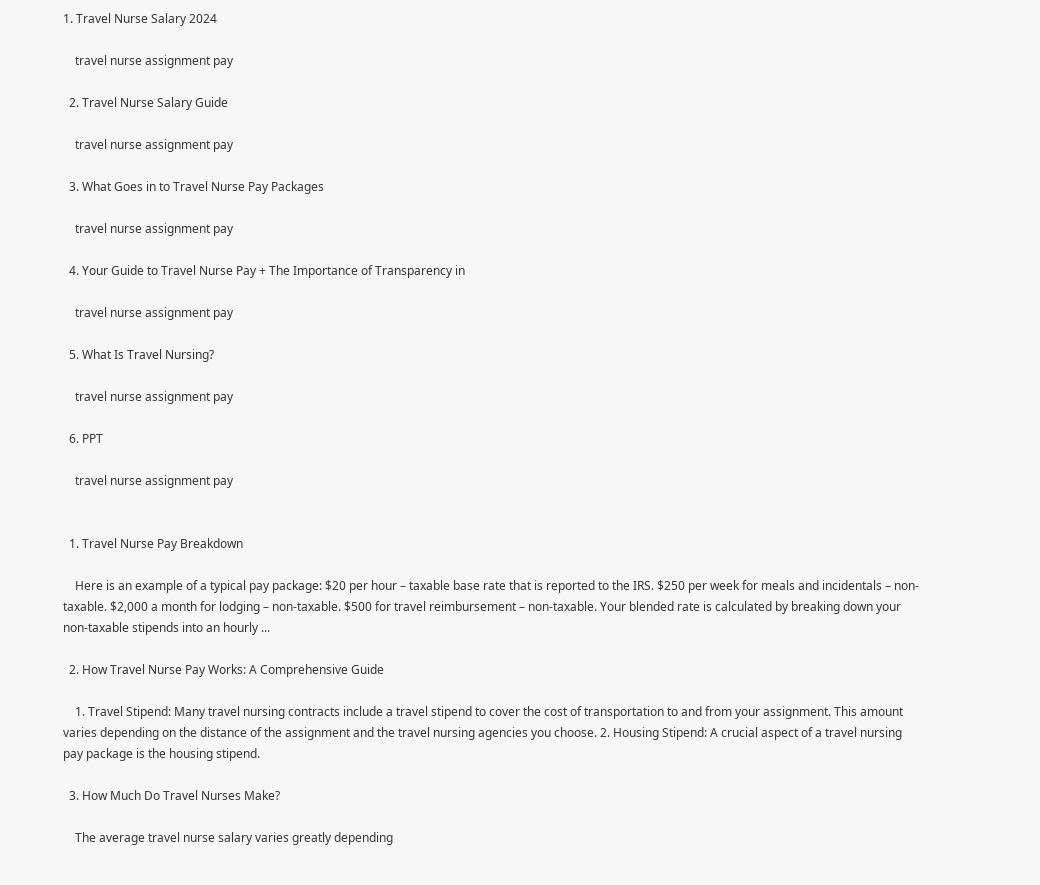1. Travel Nurse Salary 2024

    travel nurse assignment pay

  2. Travel Nurse Salary Guide

    travel nurse assignment pay

  3. What Goes in to Travel Nurse Pay Packages

    travel nurse assignment pay

  4. Your Guide to Travel Nurse Pay + The Importance of Transparency in

    travel nurse assignment pay

  5. What Is Travel Nursing?

    travel nurse assignment pay

  6. PPT

    travel nurse assignment pay


  1. Travel Nurse Pay Breakdown

    Here is an example of a typical pay package: $20 per hour – taxable base rate that is reported to the IRS. $250 per week for meals and incidentals – non-taxable. $2,000 a month for lodging – non-taxable. $500 for travel reimbursement – non-taxable. Your blended rate is calculated by breaking down your non-taxable stipends into an hourly ...

  2. How Travel Nurse Pay Works: A Comprehensive Guide

    1. Travel Stipend: Many travel nursing contracts include a travel stipend to cover the cost of transportation to and from your assignment. This amount varies depending on the distance of the assignment and the travel nursing agencies you choose. 2. Housing Stipend: A crucial aspect of a travel nursing pay package is the housing stipend.

  3. How Much Do Travel Nurses Make?

    The average travel nurse salary varies greatly depending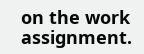on the work assignment.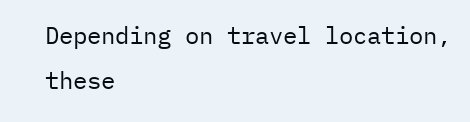Depending on travel location, these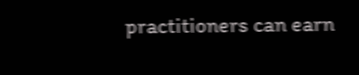practitioners can earn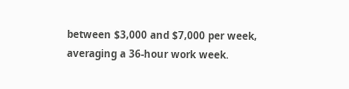between $3,000 and $7,000 per week, averaging a 36-hour work week.